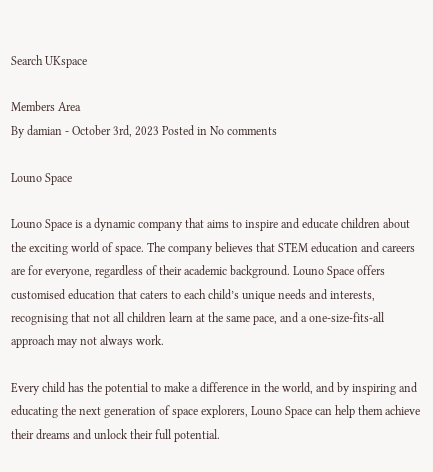Search UKspace

Members Area
By damian - October 3rd, 2023 Posted in No comments

Louno Space

Louno Space is a dynamic company that aims to inspire and educate children about the exciting world of space. The company believes that STEM education and careers are for everyone, regardless of their academic background. Louno Space offers customised education that caters to each child’s unique needs and interests, recognising that not all children learn at the same pace, and a one-size-fits-all approach may not always work.

Every child has the potential to make a difference in the world, and by inspiring and educating the next generation of space explorers, Louno Space can help them achieve their dreams and unlock their full potential.